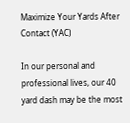Maximize Your Yards After Contact (YAC)

In our personal and professional lives, our 40 yard dash may be the most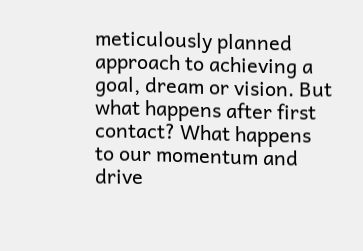meticulously planned approach to achieving a goal, dream or vision. But what happens after first contact? What happens to our momentum and drive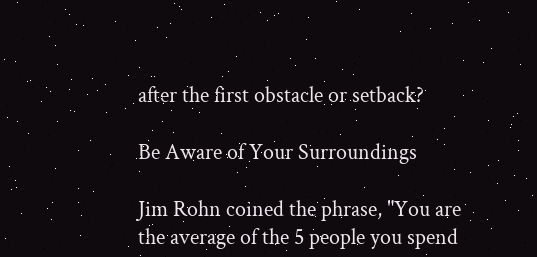after the first obstacle or setback?

Be Aware of Your Surroundings

Jim Rohn coined the phrase, "You are the average of the 5 people you spend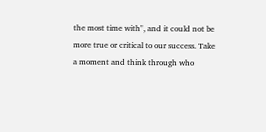the most time with", and it could not be more true or critical to our success. Take a moment and think through who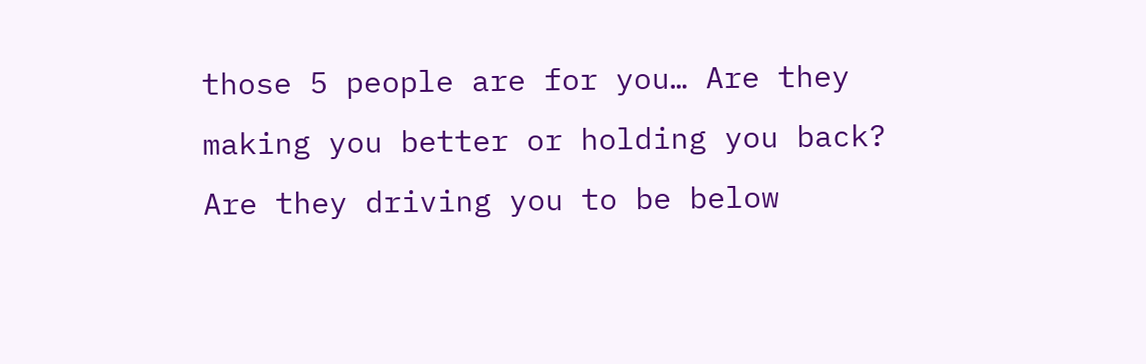those 5 people are for you… Are they making you better or holding you back? Are they driving you to be below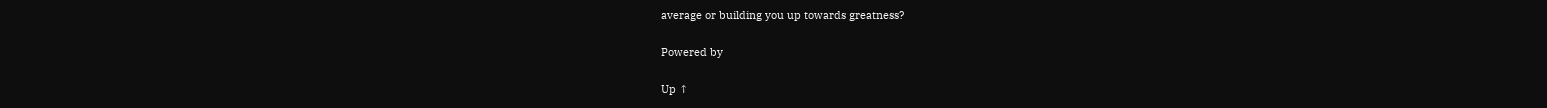average or building you up towards greatness?

Powered by

Up ↑